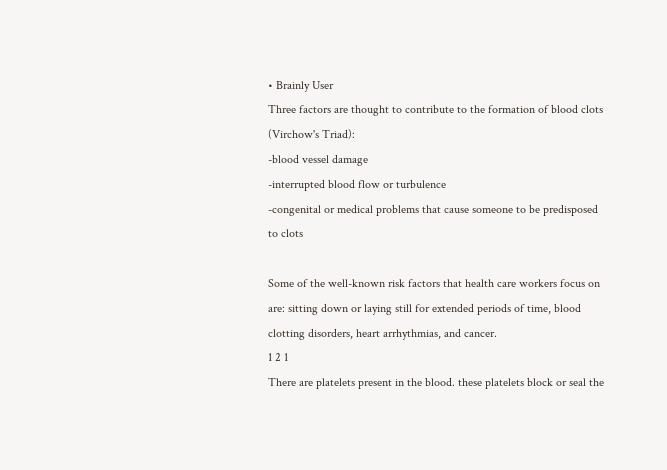• Brainly User
Three factors are thought to contribute to the formation of blood clots (Virchow's Triad):
-blood vessel damage
-interrupted blood flow or turbulence
-congenital or medical problems that cause someone to be predisposed to clots

Some of the well-known risk factors that health care workers focus on are: sitting down or laying still for extended periods of time, blood clotting disorders, heart arrhythmias, and cancer.
1 2 1
There are platelets present in the blood. these platelets block or seal the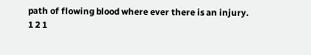path of flowing blood where ever there is an injury.
1 2 1